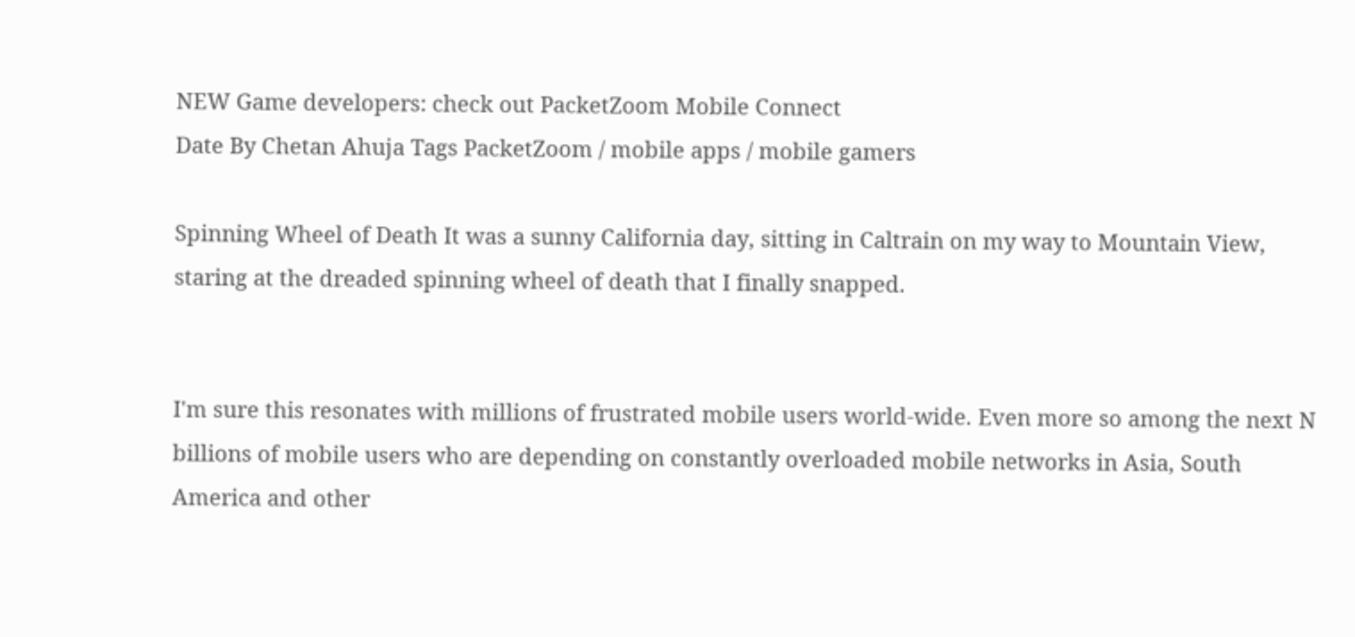NEW Game developers: check out PacketZoom Mobile Connect
Date By Chetan Ahuja Tags PacketZoom / mobile apps / mobile gamers

Spinning Wheel of Death It was a sunny California day, sitting in Caltrain on my way to Mountain View, staring at the dreaded spinning wheel of death that I finally snapped.


I'm sure this resonates with millions of frustrated mobile users world-wide. Even more so among the next N billions of mobile users who are depending on constantly overloaded mobile networks in Asia, South America and other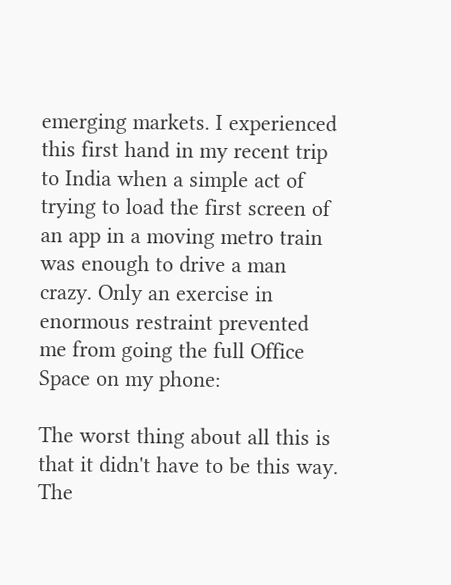emerging markets. I experienced this first hand in my recent trip to India when a simple act of trying to load the first screen of an app in a moving metro train was enough to drive a man crazy. Only an exercise in enormous restraint prevented me from going the full Office Space on my phone:

The worst thing about all this is that it didn't have to be this way. The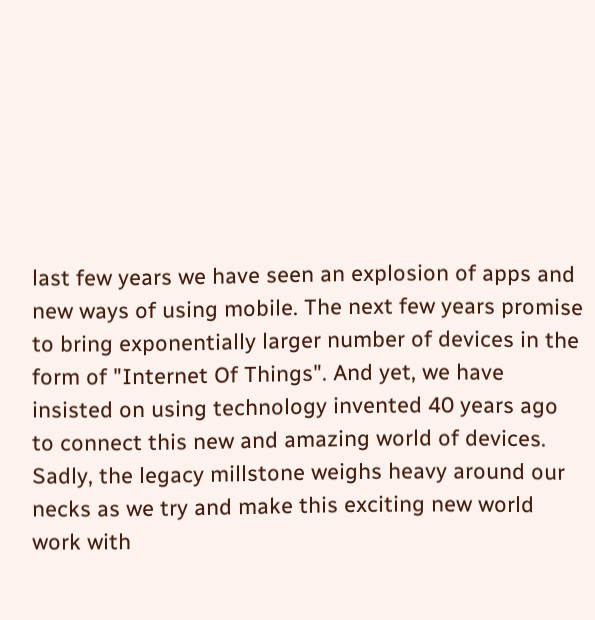last few years we have seen an explosion of apps and new ways of using mobile. The next few years promise to bring exponentially larger number of devices in the form of "Internet Of Things". And yet, we have insisted on using technology invented 40 years ago to connect this new and amazing world of devices. Sadly, the legacy millstone weighs heavy around our necks as we try and make this exciting new world work with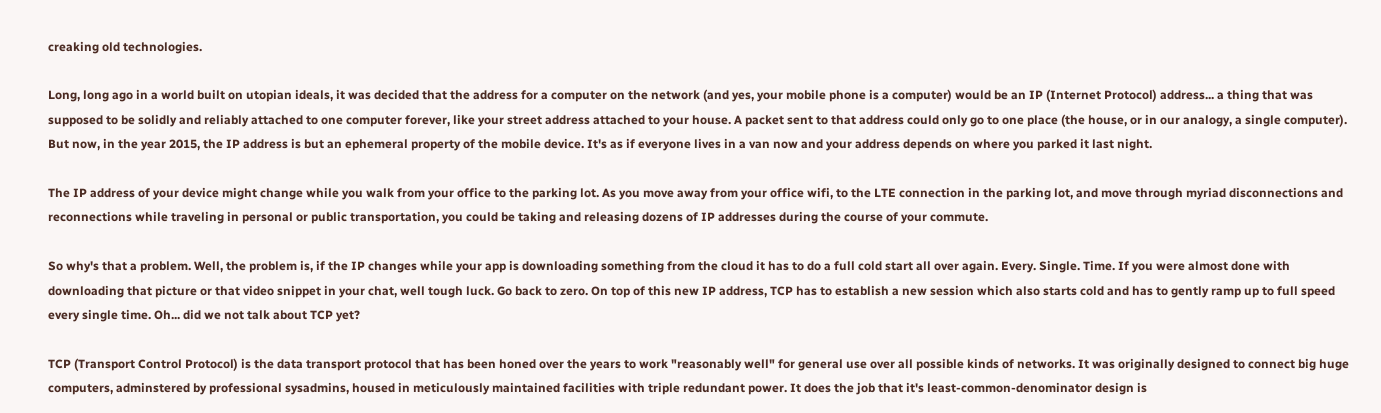creaking old technologies.

Long, long ago in a world built on utopian ideals, it was decided that the address for a computer on the network (and yes, your mobile phone is a computer) would be an IP (Internet Protocol) address... a thing that was supposed to be solidly and reliably attached to one computer forever, like your street address attached to your house. A packet sent to that address could only go to one place (the house, or in our analogy, a single computer). But now, in the year 2015, the IP address is but an ephemeral property of the mobile device. It's as if everyone lives in a van now and your address depends on where you parked it last night.

The IP address of your device might change while you walk from your office to the parking lot. As you move away from your office wifi, to the LTE connection in the parking lot, and move through myriad disconnections and reconnections while traveling in personal or public transportation, you could be taking and releasing dozens of IP addresses during the course of your commute.

So why's that a problem. Well, the problem is, if the IP changes while your app is downloading something from the cloud it has to do a full cold start all over again. Every. Single. Time. If you were almost done with downloading that picture or that video snippet in your chat, well tough luck. Go back to zero. On top of this new IP address, TCP has to establish a new session which also starts cold and has to gently ramp up to full speed every single time. Oh... did we not talk about TCP yet?

TCP (Transport Control Protocol) is the data transport protocol that has been honed over the years to work "reasonably well" for general use over all possible kinds of networks. It was originally designed to connect big huge computers, adminstered by professional sysadmins, housed in meticulously maintained facilities with triple redundant power. It does the job that it's least-common-denominator design is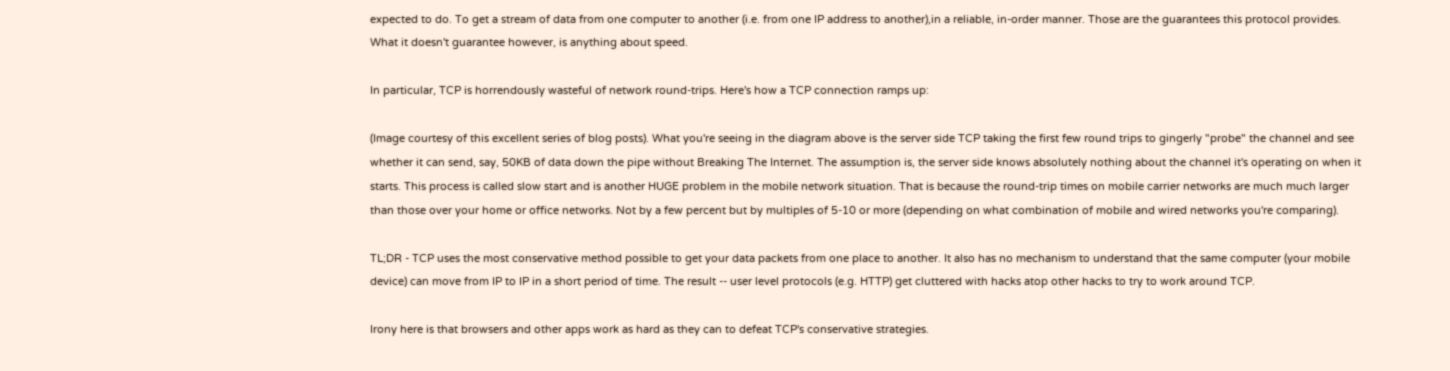expected to do. To get a stream of data from one computer to another (i.e. from one IP address to another),in a reliable, in-order manner. Those are the guarantees this protocol provides. What it doesn't guarantee however, is anything about speed.

In particular, TCP is horrendously wasteful of network round-trips. Here's how a TCP connection ramps up:

(Image courtesy of this excellent series of blog posts). What you're seeing in the diagram above is the server side TCP taking the first few round trips to gingerly "probe" the channel and see whether it can send, say, 50KB of data down the pipe without Breaking The Internet. The assumption is, the server side knows absolutely nothing about the channel it's operating on when it starts. This process is called slow start and is another HUGE problem in the mobile network situation. That is because the round-trip times on mobile carrier networks are much much larger than those over your home or office networks. Not by a few percent but by multiples of 5-10 or more (depending on what combination of mobile and wired networks you're comparing).

TL;DR - TCP uses the most conservative method possible to get your data packets from one place to another. It also has no mechanism to understand that the same computer (your mobile device) can move from IP to IP in a short period of time. The result -- user level protocols (e.g. HTTP) get cluttered with hacks atop other hacks to try to work around TCP.

Irony here is that browsers and other apps work as hard as they can to defeat TCP's conservative strategies.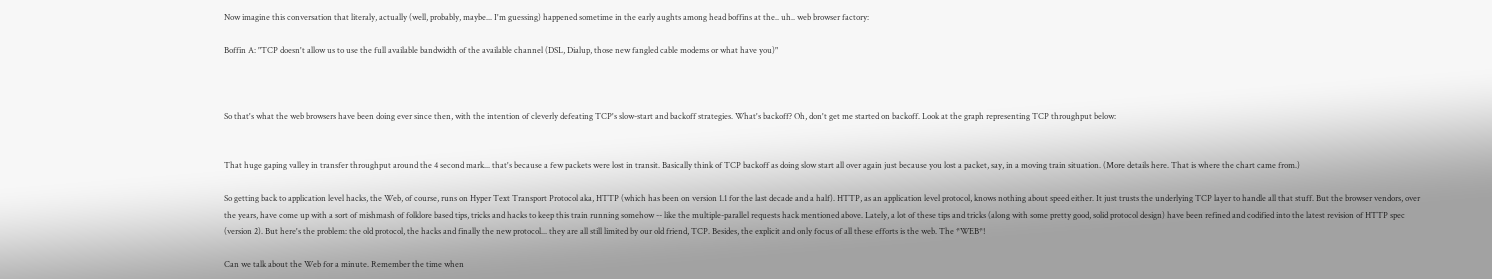Now imagine this conversation that literaly, actually (well, probably, maybe... I'm guessing) happened sometime in the early aughts among head boffins at the.. uh.. web browser factory:

Boffin A: "TCP doesn't allow us to use the full available bandwidth of the available channel (DSL, Dialup, those new fangled cable modems or what have you)"



So that's what the web browsers have been doing ever since then, with the intention of cleverly defeating TCP's slow-start and backoff strategies. What's backoff? Oh, don't get me started on backoff. Look at the graph representing TCP throughput below:


That huge gaping valley in transfer throughput around the 4 second mark... that's because a few packets were lost in transit. Basically think of TCP backoff as doing slow start all over again just because you lost a packet, say, in a moving train situation. (More details here. That is where the chart came from.)

So getting back to application level hacks, the Web, of course, runs on Hyper Text Transport Protocol aka, HTTP (which has been on version 1.1 for the last decade and a half). HTTP, as an application level protocol, knows nothing about speed either. It just trusts the underlying TCP layer to handle all that stuff. But the browser vendors, over the years, have come up with a sort of mishmash of folklore based tips, tricks and hacks to keep this train running somehow -- like the multiple-parallel requests hack mentioned above. Lately, a lot of these tips and tricks (along with some pretty good, solid protocol design) have been refined and codified into the latest revision of HTTP spec (version 2). But here's the problem: the old protocol, the hacks and finally the new protocol... they are all still limited by our old friend, TCP. Besides, the explicit and only focus of all these efforts is the web. The *WEB*!

Can we talk about the Web for a minute. Remember the time when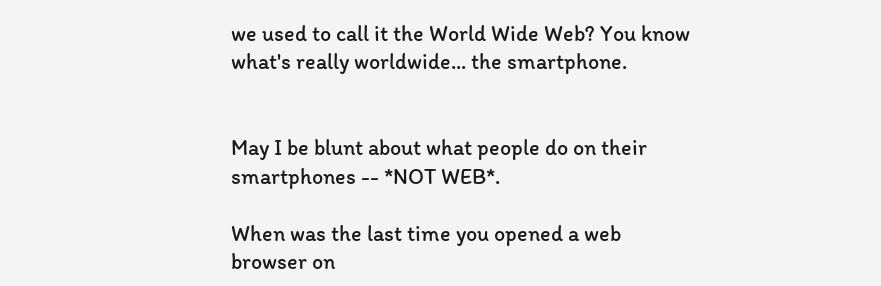we used to call it the World Wide Web? You know what's really worldwide... the smartphone.


May I be blunt about what people do on their smartphones -- *NOT WEB*.

When was the last time you opened a web browser on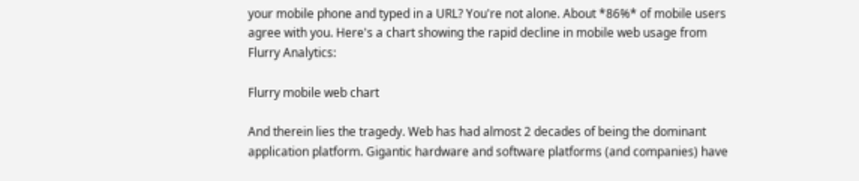your mobile phone and typed in a URL? You're not alone. About *86%* of mobile users agree with you. Here's a chart showing the rapid decline in mobile web usage from Flurry Analytics:

Flurry mobile web chart

And therein lies the tragedy. Web has had almost 2 decades of being the dominant application platform. Gigantic hardware and software platforms (and companies) have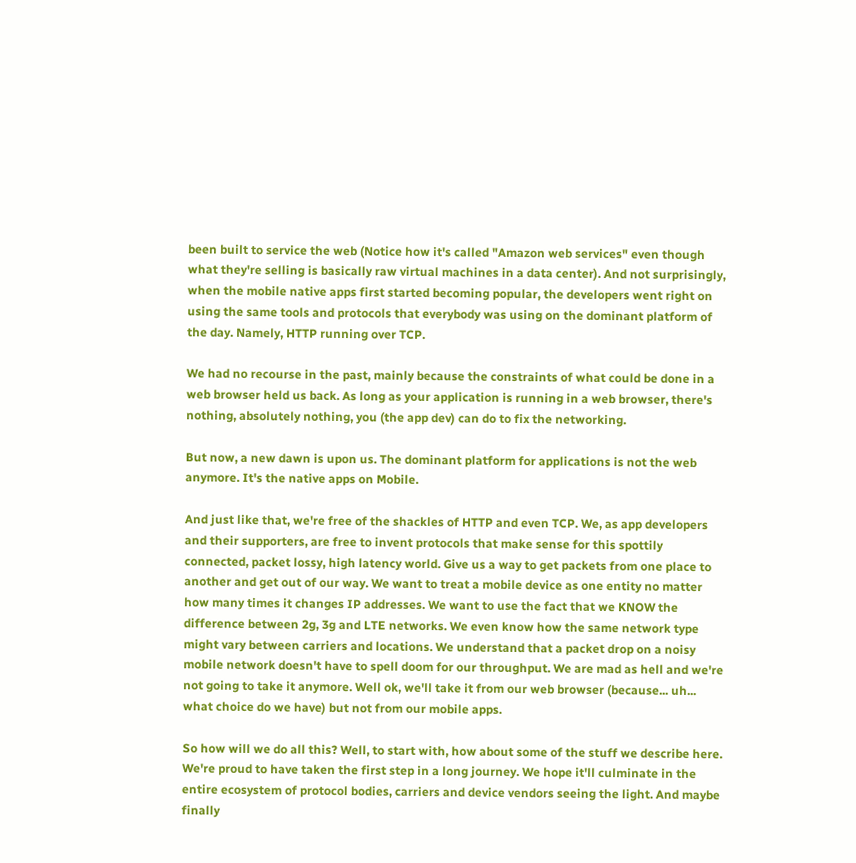been built to service the web (Notice how it's called "Amazon web services" even though what they're selling is basically raw virtual machines in a data center). And not surprisingly, when the mobile native apps first started becoming popular, the developers went right on using the same tools and protocols that everybody was using on the dominant platform of the day. Namely, HTTP running over TCP.

We had no recourse in the past, mainly because the constraints of what could be done in a web browser held us back. As long as your application is running in a web browser, there's nothing, absolutely nothing, you (the app dev) can do to fix the networking.

But now, a new dawn is upon us. The dominant platform for applications is not the web anymore. It's the native apps on Mobile.

And just like that, we're free of the shackles of HTTP and even TCP. We, as app developers and their supporters, are free to invent protocols that make sense for this spottily connected, packet lossy, high latency world. Give us a way to get packets from one place to another and get out of our way. We want to treat a mobile device as one entity no matter how many times it changes IP addresses. We want to use the fact that we KNOW the difference between 2g, 3g and LTE networks. We even know how the same network type might vary between carriers and locations. We understand that a packet drop on a noisy mobile network doesn't have to spell doom for our throughput. We are mad as hell and we're not going to take it anymore. Well ok, we'll take it from our web browser (because... uh... what choice do we have) but not from our mobile apps.

So how will we do all this? Well, to start with, how about some of the stuff we describe here. We're proud to have taken the first step in a long journey. We hope it'll culminate in the entire ecosystem of protocol bodies, carriers and device vendors seeing the light. And maybe finally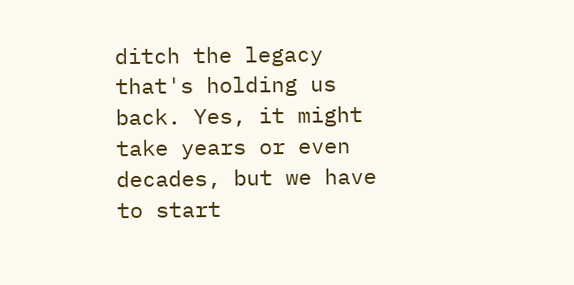ditch the legacy that's holding us back. Yes, it might take years or even decades, but we have to start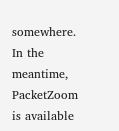somewhere. In the meantime, PacketZoom is available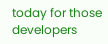today for those developers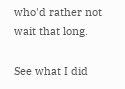who'd rather not wait that long.

See what I did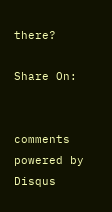there?

Share On:


comments powered by Disqus